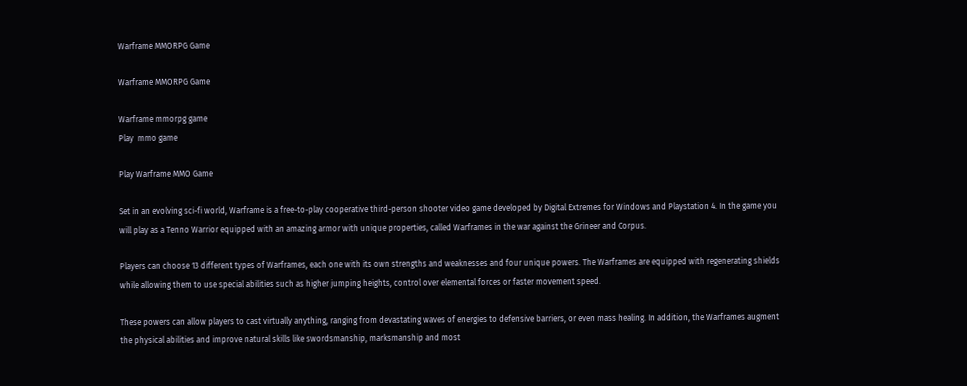Warframe MMORPG Game

Warframe MMORPG Game

Warframe mmorpg game
Play  mmo game

Play Warframe MMO Game

Set in an evolving sci-fi world, Warframe is a free-to-play cooperative third-person shooter video game developed by Digital Extremes for Windows and Playstation 4. In the game you will play as a Tenno Warrior equipped with an amazing armor with unique properties, called Warframes in the war against the Grineer and Corpus.

Players can choose 13 different types of Warframes, each one with its own strengths and weaknesses and four unique powers. The Warframes are equipped with regenerating shields while allowing them to use special abilities such as higher jumping heights, control over elemental forces or faster movement speed.

These powers can allow players to cast virtually anything, ranging from devastating waves of energies to defensive barriers, or even mass healing. In addition, the Warframes augment the physical abilities and improve natural skills like swordsmanship, marksmanship and most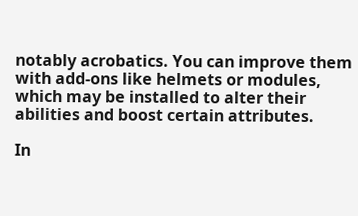notably acrobatics. You can improve them with add-ons like helmets or modules, which may be installed to alter their abilities and boost certain attributes.

In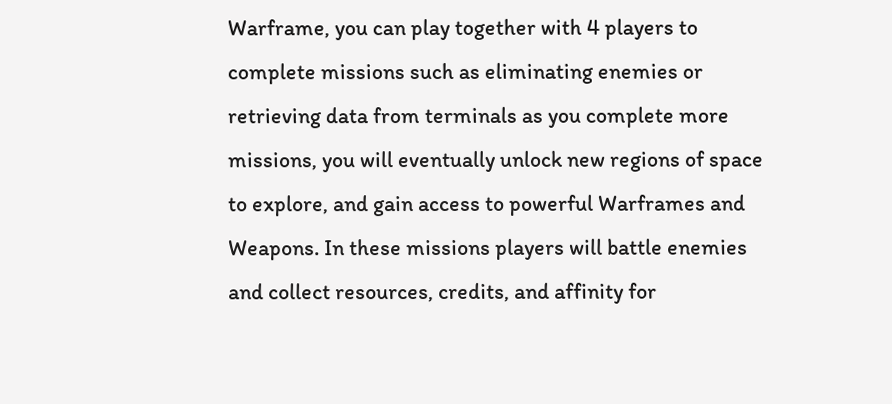Warframe, you can play together with 4 players to complete missions such as eliminating enemies or retrieving data from terminals as you complete more missions, you will eventually unlock new regions of space to explore, and gain access to powerful Warframes and Weapons. In these missions players will battle enemies and collect resources, credits, and affinity for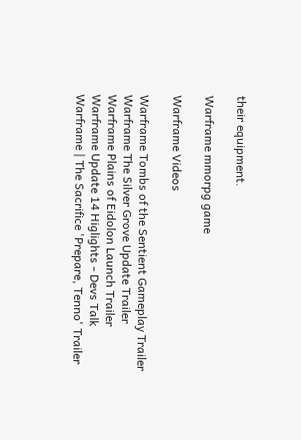their equipment.

Warframe mmorpg game

Warframe Videos

Warframe Tombs of the Sentient Gameplay Trailer
Warframe The Silver Grove Update Trailer
Warframe Plains of Eidolon Launch Trailer
Warframe Update 14 Higlights - Devs Talk
Warframe | The Sacrifice 'Prepare, Tenno' Trailer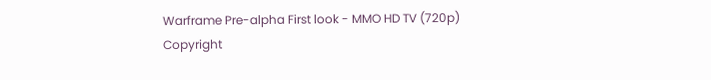Warframe Pre-alpha First look - MMO HD TV (720p)
Copyright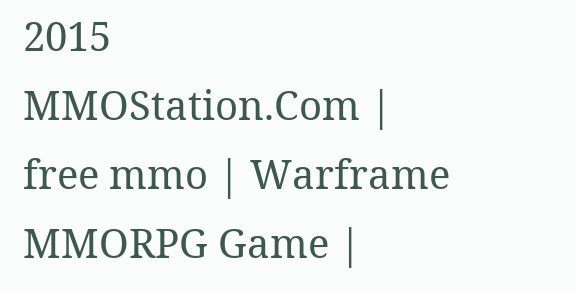2015 MMOStation.Com | free mmo | Warframe MMORPG Game |